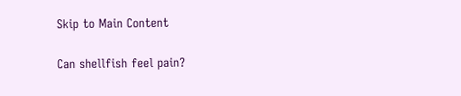Skip to Main Content

Can shellfish feel pain?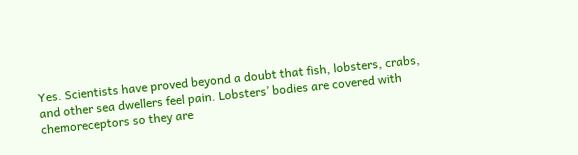Yes. Scientists have proved beyond a doubt that fish, lobsters, crabs, and other sea dwellers feel pain. Lobsters’ bodies are covered with chemoreceptors so they are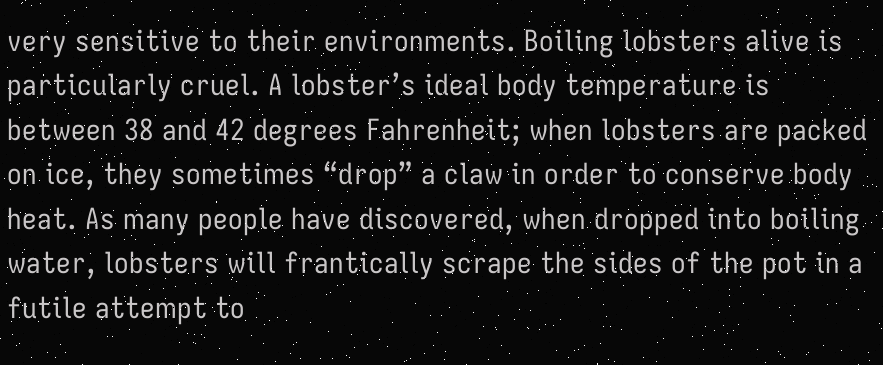very sensitive to their environments. Boiling lobsters alive is particularly cruel. A lobster’s ideal body temperature is between 38 and 42 degrees Fahrenheit; when lobsters are packed on ice, they sometimes “drop” a claw in order to conserve body heat. As many people have discovered, when dropped into boiling water, lobsters will frantically scrape the sides of the pot in a futile attempt to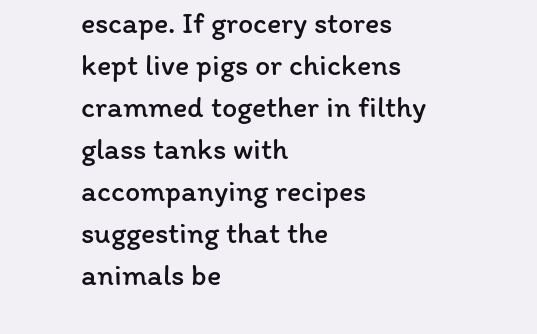escape. If grocery stores kept live pigs or chickens crammed together in filthy glass tanks with accompanying recipes suggesting that the animals be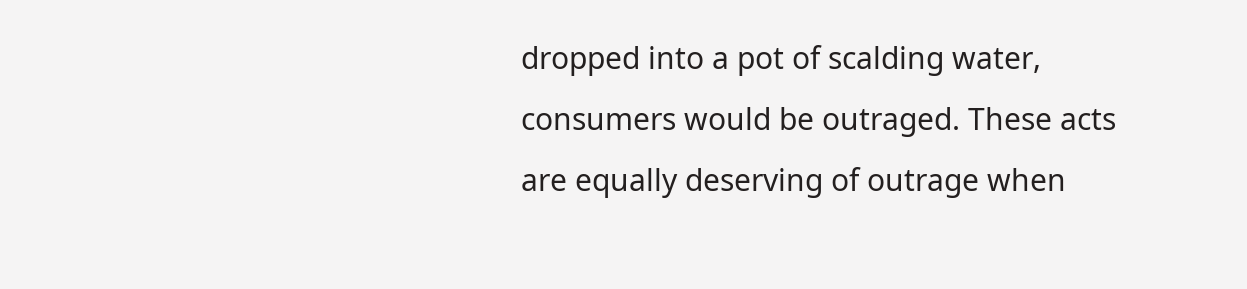dropped into a pot of scalding water, consumers would be outraged. These acts are equally deserving of outrage when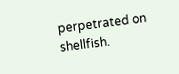perpetrated on shellfish.